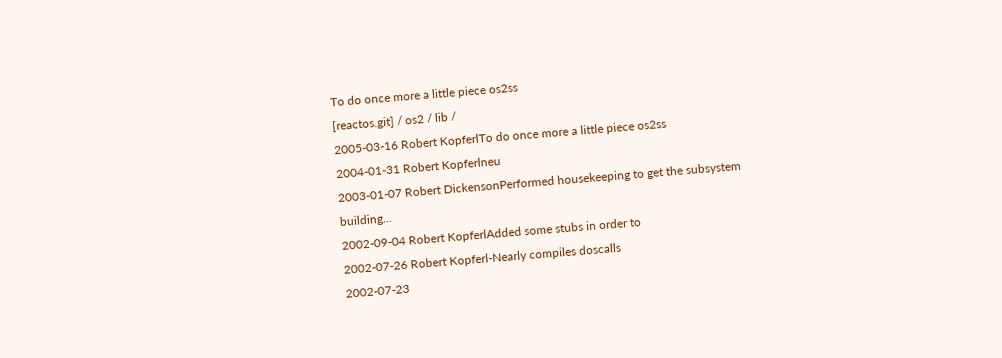To do once more a little piece os2ss
[reactos.git] / os2 / lib /
2005-03-16 Robert KopferlTo do once more a little piece os2ss
2004-01-31 Robert Kopferlneu
2003-01-07 Robert DickensonPerformed housekeeping to get the subsystem building...
2002-09-04 Robert KopferlAdded some stubs in order to
2002-07-26 Robert Kopferl-Nearly compiles doscalls
2002-07-23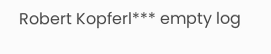Robert Kopferl*** empty log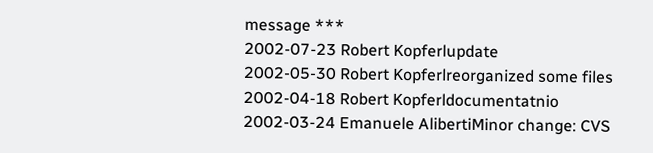message ***
2002-07-23 Robert Kopferlupdate
2002-05-30 Robert Kopferlreorganized some files
2002-04-18 Robert Kopferldocumentatnio
2002-03-24 Emanuele AlibertiMinor change: CVS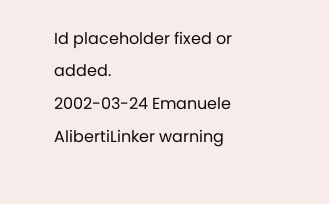Id placeholder fixed or added.
2002-03-24 Emanuele AlibertiLinker warning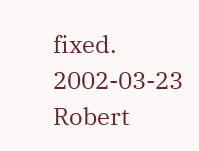fixed.
2002-03-23 Robert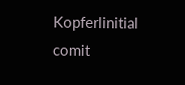Kopferlinitial comit